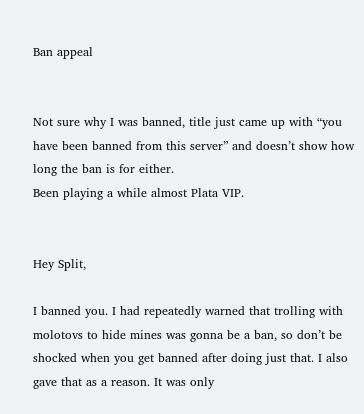Ban appeal


Not sure why I was banned, title just came up with “you have been banned from this server” and doesn’t show how long the ban is for either.
Been playing a while almost Plata VIP.


Hey Split,

I banned you. I had repeatedly warned that trolling with molotovs to hide mines was gonna be a ban, so don’t be shocked when you get banned after doing just that. I also gave that as a reason. It was only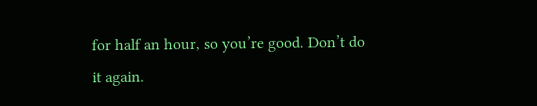for half an hour, so you’re good. Don’t do it again.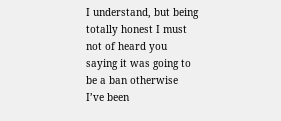I understand, but being totally honest I must not of heard you saying it was going to be a ban otherwise I’ve been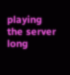playing the server long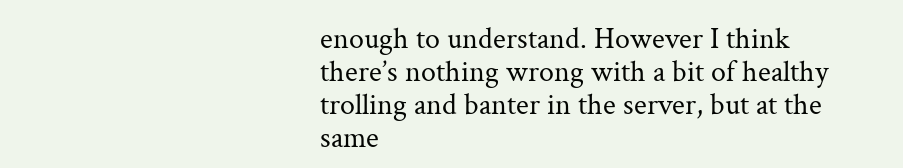enough to understand. However I think there’s nothing wrong with a bit of healthy trolling and banter in the server, but at the same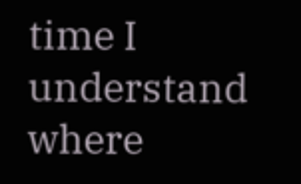time I understand where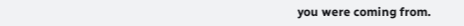you were coming from.